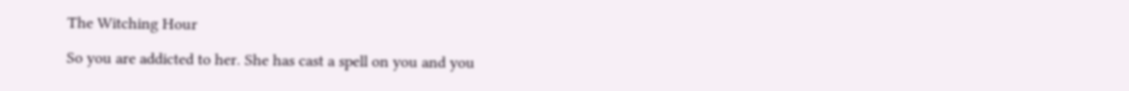The Witching Hour

So you are addicted to her. She has cast a spell on you and you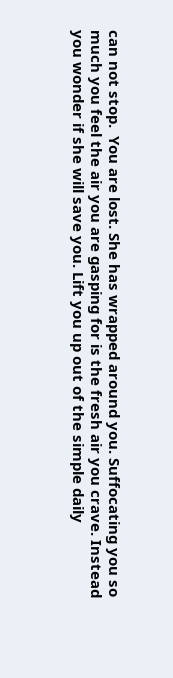can not stop.  You are lost. She has wrapped around you. Suffocating you so much you feel the air you are gasping for is the fresh air you crave. Instead you wonder if she will save you. Lift you up out of the simple daily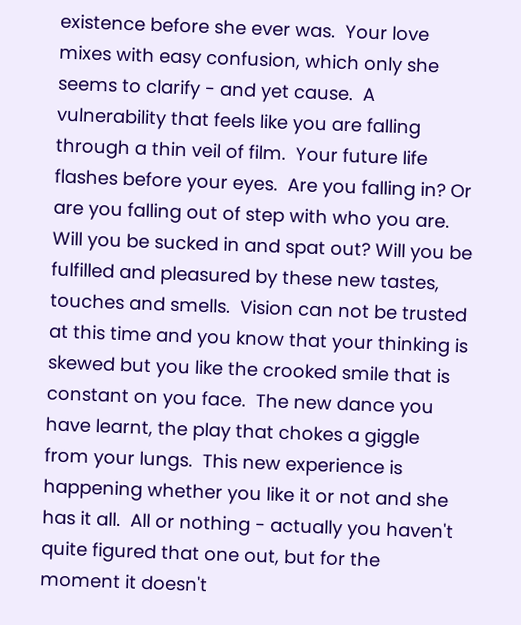existence before she ever was.  Your love mixes with easy confusion, which only she seems to clarify - and yet cause.  A vulnerability that feels like you are falling through a thin veil of film.  Your future life flashes before your eyes.  Are you falling in? Or are you falling out of step with who you are. Will you be sucked in and spat out? Will you be fulfilled and pleasured by these new tastes, touches and smells.  Vision can not be trusted at this time and you know that your thinking is skewed but you like the crooked smile that is constant on you face.  The new dance you have learnt, the play that chokes a giggle from your lungs.  This new experience is happening whether you like it or not and she has it all.  All or nothing - actually you haven't quite figured that one out, but for the moment it doesn't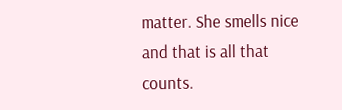matter. She smells nice and that is all that counts.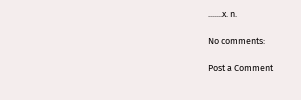.......x. n.

No comments:

Post a Comment